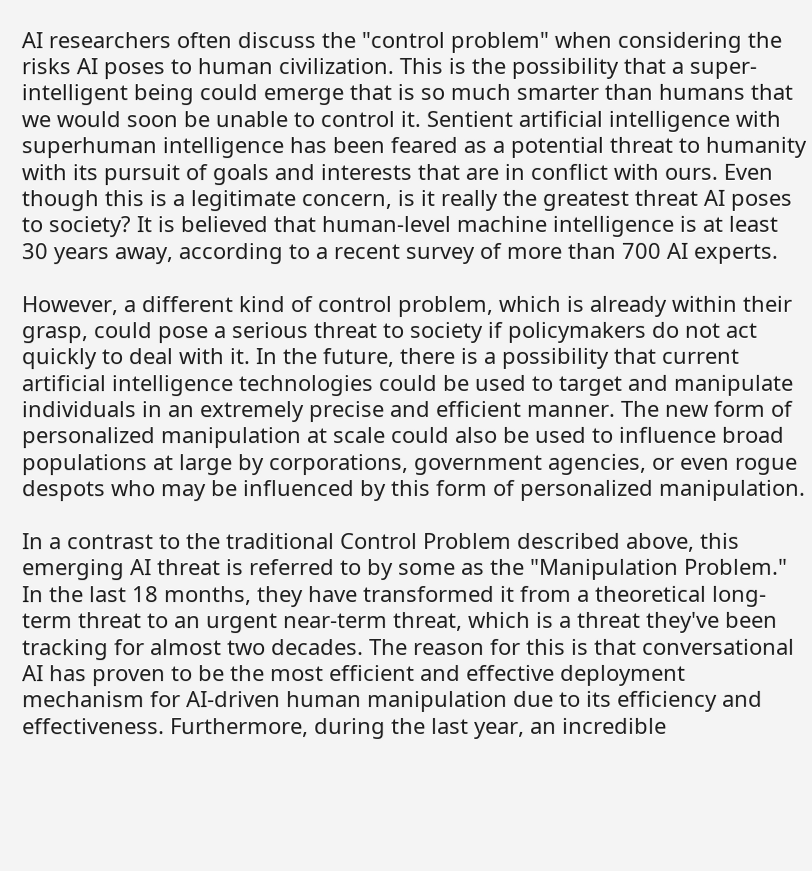AI researchers often discuss the "control problem" when considering the risks AI poses to human civilization. This is the possibility that a super-intelligent being could emerge that is so much smarter than humans that we would soon be unable to control it. Sentient artificial intelligence with superhuman intelligence has been feared as a potential threat to humanity with its pursuit of goals and interests that are in conflict with ours. Even though this is a legitimate concern, is it really the greatest threat AI poses to society? It is believed that human-level machine intelligence is at least 30 years away, according to a recent survey of more than 700 AI experts.

However, a different kind of control problem, which is already within their grasp, could pose a serious threat to society if policymakers do not act quickly to deal with it. In the future, there is a possibility that current artificial intelligence technologies could be used to target and manipulate individuals in an extremely precise and efficient manner. The new form of personalized manipulation at scale could also be used to influence broad populations at large by corporations, government agencies, or even rogue despots who may be influenced by this form of personalized manipulation.

In a contrast to the traditional Control Problem described above, this emerging AI threat is referred to by some as the "Manipulation Problem." In the last 18 months, they have transformed it from a theoretical long-term threat to an urgent near-term threat, which is a threat they've been tracking for almost two decades. The reason for this is that conversational AI has proven to be the most efficient and effective deployment mechanism for AI-driven human manipulation due to its efficiency and effectiveness. Furthermore, during the last year, an incredible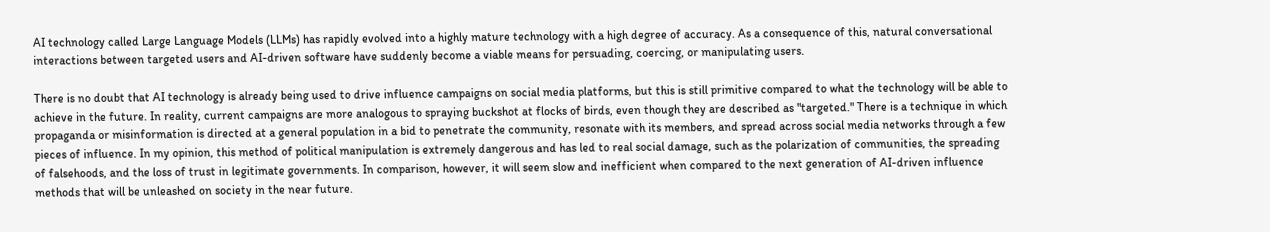AI technology called Large Language Models (LLMs) has rapidly evolved into a highly mature technology with a high degree of accuracy. As a consequence of this, natural conversational interactions between targeted users and AI-driven software have suddenly become a viable means for persuading, coercing, or manipulating users.

There is no doubt that AI technology is already being used to drive influence campaigns on social media platforms, but this is still primitive compared to what the technology will be able to achieve in the future. In reality, current campaigns are more analogous to spraying buckshot at flocks of birds, even though they are described as "targeted." There is a technique in which propaganda or misinformation is directed at a general population in a bid to penetrate the community, resonate with its members, and spread across social media networks through a few pieces of influence. In my opinion, this method of political manipulation is extremely dangerous and has led to real social damage, such as the polarization of communities, the spreading of falsehoods, and the loss of trust in legitimate governments. In comparison, however, it will seem slow and inefficient when compared to the next generation of AI-driven influence methods that will be unleashed on society in the near future.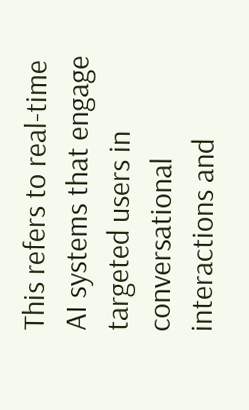This refers to real-time AI systems that engage targeted users in conversational interactions and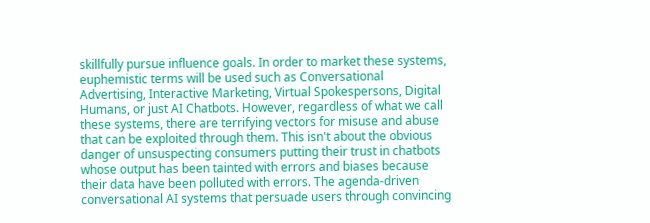skillfully pursue influence goals. In order to market these systems, euphemistic terms will be used such as Conversational Advertising, Interactive Marketing, Virtual Spokespersons, Digital Humans, or just AI Chatbots. However, regardless of what we call these systems, there are terrifying vectors for misuse and abuse that can be exploited through them. This isn't about the obvious danger of unsuspecting consumers putting their trust in chatbots whose output has been tainted with errors and biases because their data have been polluted with errors. The agenda-driven conversational AI systems that persuade users through convincing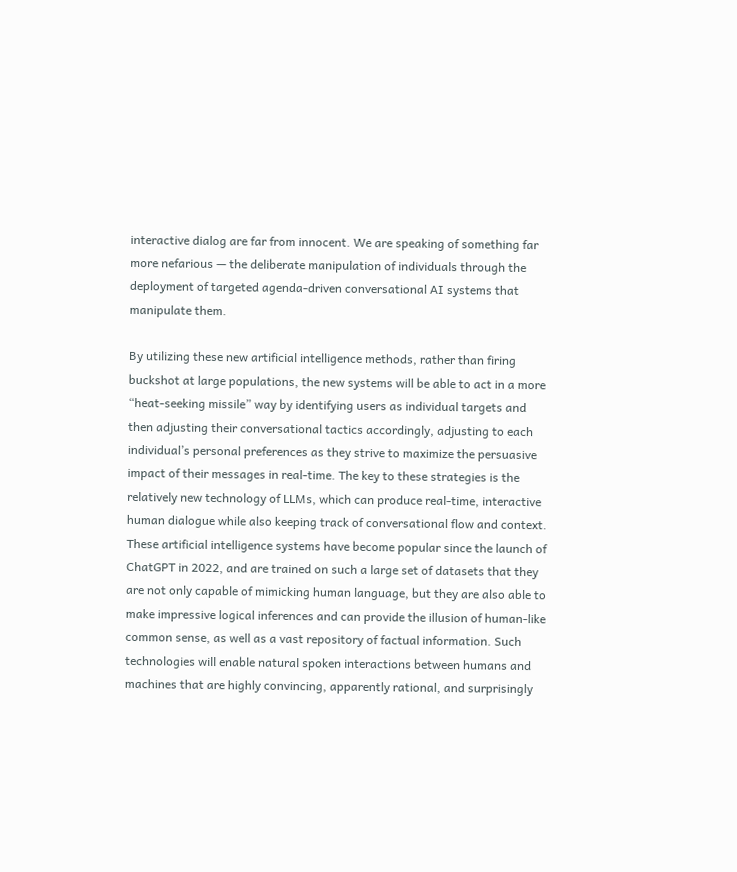interactive dialog are far from innocent. We are speaking of something far more nefarious — the deliberate manipulation of individuals through the deployment of targeted agenda-driven conversational AI systems that manipulate them.

By utilizing these new artificial intelligence methods, rather than firing buckshot at large populations, the new systems will be able to act in a more “heat-seeking missile” way by identifying users as individual targets and then adjusting their conversational tactics accordingly, adjusting to each individual’s personal preferences as they strive to maximize the persuasive impact of their messages in real-time. The key to these strategies is the relatively new technology of LLMs, which can produce real-time, interactive human dialogue while also keeping track of conversational flow and context. These artificial intelligence systems have become popular since the launch of ChatGPT in 2022, and are trained on such a large set of datasets that they are not only capable of mimicking human language, but they are also able to make impressive logical inferences and can provide the illusion of human-like common sense, as well as a vast repository of factual information. Such technologies will enable natural spoken interactions between humans and machines that are highly convincing, apparently rational, and surprisingly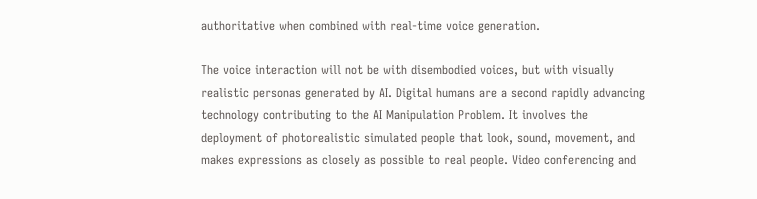authoritative when combined with real-time voice generation.

The voice interaction will not be with disembodied voices, but with visually realistic personas generated by AI. Digital humans are a second rapidly advancing technology contributing to the AI Manipulation Problem. It involves the deployment of photorealistic simulated people that look, sound, movement, and makes expressions as closely as possible to real people. Video conferencing and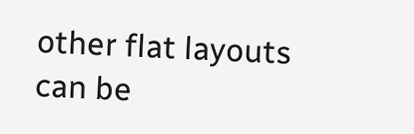other flat layouts can be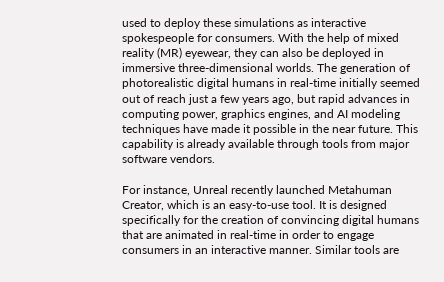used to deploy these simulations as interactive spokespeople for consumers. With the help of mixed reality (MR) eyewear, they can also be deployed in immersive three-dimensional worlds. The generation of photorealistic digital humans in real-time initially seemed out of reach just a few years ago, but rapid advances in computing power, graphics engines, and AI modeling techniques have made it possible in the near future. This capability is already available through tools from major software vendors.

For instance, Unreal recently launched Metahuman Creator, which is an easy-to-use tool. It is designed specifically for the creation of convincing digital humans that are animated in real-time in order to engage consumers in an interactive manner. Similar tools are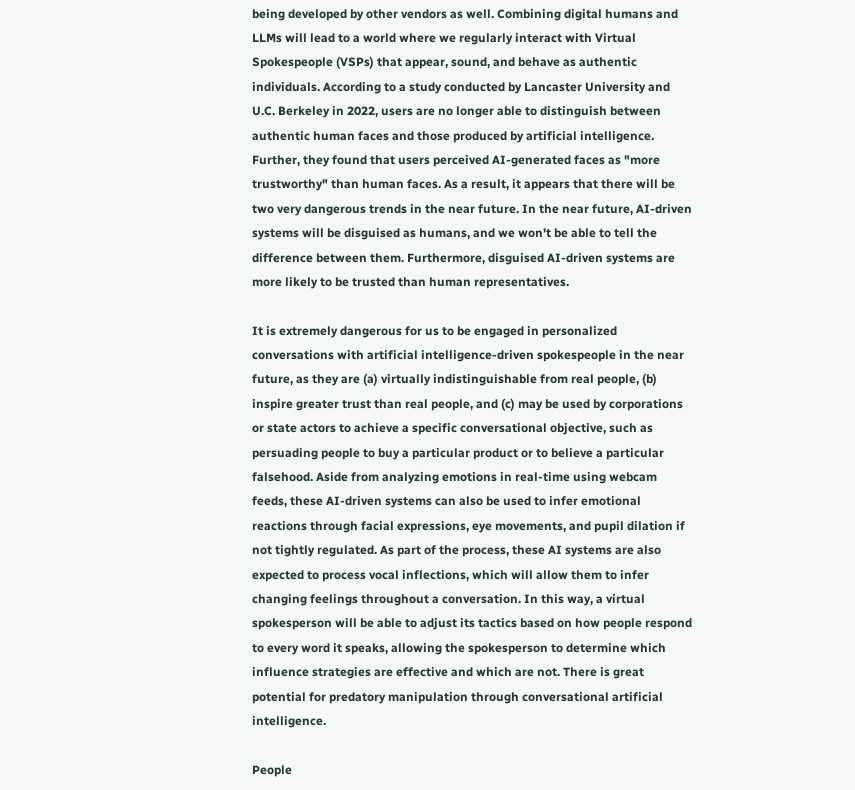being developed by other vendors as well. Combining digital humans and LLMs will lead to a world where we regularly interact with Virtual Spokespeople (VSPs) that appear, sound, and behave as authentic individuals. According to a study conducted by Lancaster University and U.C. Berkeley in 2022, users are no longer able to distinguish between authentic human faces and those produced by artificial intelligence. Further, they found that users perceived AI-generated faces as "more trustworthy" than human faces. As a result, it appears that there will be two very dangerous trends in the near future. In the near future, AI-driven systems will be disguised as humans, and we won't be able to tell the difference between them. Furthermore, disguised AI-driven systems are more likely to be trusted than human representatives.

It is extremely dangerous for us to be engaged in personalized conversations with artificial intelligence-driven spokespeople in the near future, as they are (a) virtually indistinguishable from real people, (b) inspire greater trust than real people, and (c) may be used by corporations or state actors to achieve a specific conversational objective, such as persuading people to buy a particular product or to believe a particular falsehood. Aside from analyzing emotions in real-time using webcam feeds, these AI-driven systems can also be used to infer emotional reactions through facial expressions, eye movements, and pupil dilation if not tightly regulated. As part of the process, these AI systems are also expected to process vocal inflections, which will allow them to infer changing feelings throughout a conversation. In this way, a virtual spokesperson will be able to adjust its tactics based on how people respond to every word it speaks, allowing the spokesperson to determine which influence strategies are effective and which are not. There is great potential for predatory manipulation through conversational artificial intelligence.

People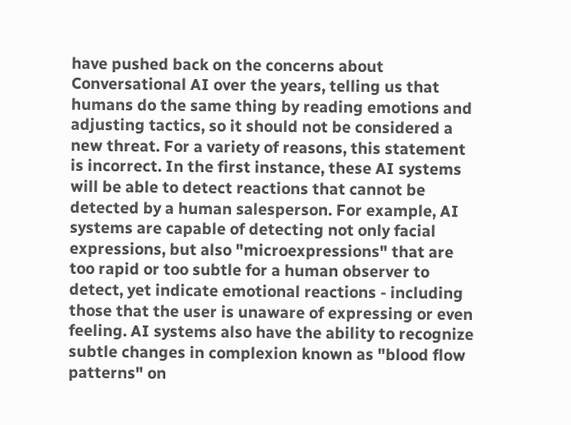have pushed back on the concerns about Conversational AI over the years, telling us that humans do the same thing by reading emotions and adjusting tactics, so it should not be considered a new threat. For a variety of reasons, this statement is incorrect. In the first instance, these AI systems will be able to detect reactions that cannot be detected by a human salesperson. For example, AI systems are capable of detecting not only facial expressions, but also "microexpressions" that are too rapid or too subtle for a human observer to detect, yet indicate emotional reactions - including those that the user is unaware of expressing or even feeling. AI systems also have the ability to recognize subtle changes in complexion known as "blood flow patterns" on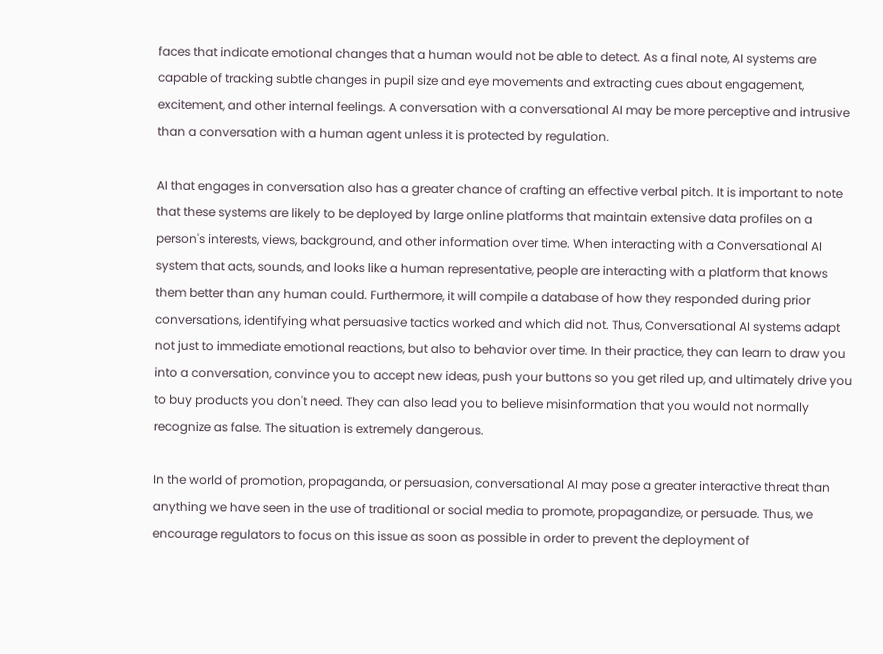faces that indicate emotional changes that a human would not be able to detect. As a final note, AI systems are capable of tracking subtle changes in pupil size and eye movements and extracting cues about engagement, excitement, and other internal feelings. A conversation with a conversational AI may be more perceptive and intrusive than a conversation with a human agent unless it is protected by regulation.

AI that engages in conversation also has a greater chance of crafting an effective verbal pitch. It is important to note that these systems are likely to be deployed by large online platforms that maintain extensive data profiles on a person's interests, views, background, and other information over time. When interacting with a Conversational AI system that acts, sounds, and looks like a human representative, people are interacting with a platform that knows them better than any human could. Furthermore, it will compile a database of how they responded during prior conversations, identifying what persuasive tactics worked and which did not. Thus, Conversational AI systems adapt not just to immediate emotional reactions, but also to behavior over time. In their practice, they can learn to draw you into a conversation, convince you to accept new ideas, push your buttons so you get riled up, and ultimately drive you to buy products you don't need. They can also lead you to believe misinformation that you would not normally recognize as false. The situation is extremely dangerous.

In the world of promotion, propaganda, or persuasion, conversational AI may pose a greater interactive threat than anything we have seen in the use of traditional or social media to promote, propagandize, or persuade. Thus, we encourage regulators to focus on this issue as soon as possible in order to prevent the deployment of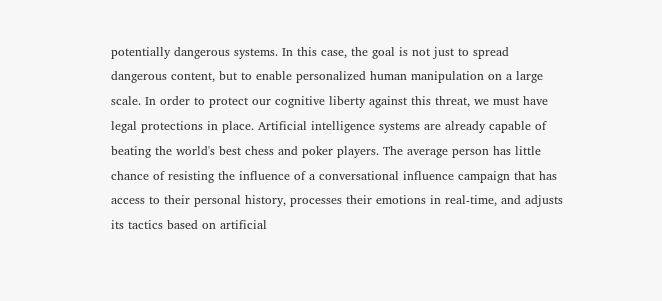potentially dangerous systems. In this case, the goal is not just to spread dangerous content, but to enable personalized human manipulation on a large scale. In order to protect our cognitive liberty against this threat, we must have legal protections in place. Artificial intelligence systems are already capable of beating the world's best chess and poker players. The average person has little chance of resisting the influence of a conversational influence campaign that has access to their personal history, processes their emotions in real-time, and adjusts its tactics based on artificial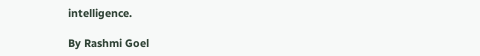intelligence.

By Rashmi Goel